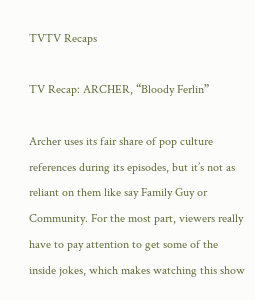TVTV Recaps

TV Recap: ARCHER, “Bloody Ferlin”

Archer uses its fair share of pop culture references during its episodes, but it’s not as reliant on them like say Family Guy or Community. For the most part, viewers really have to pay attention to get some of the inside jokes, which makes watching this show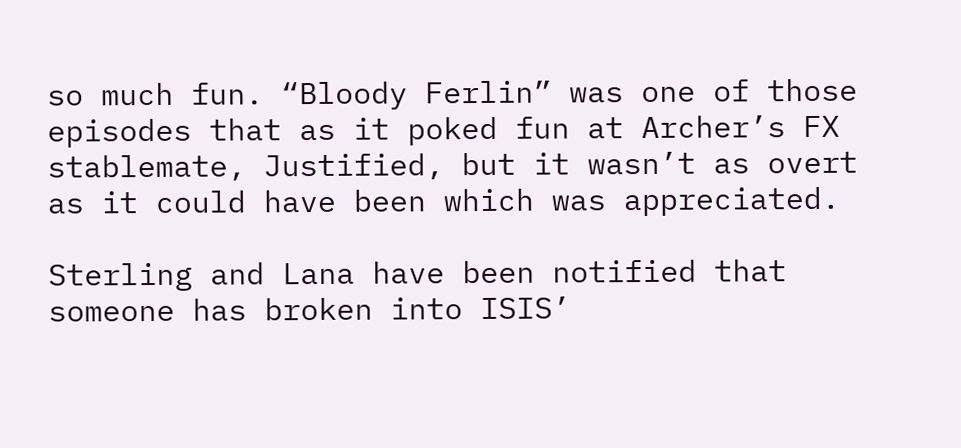so much fun. “Bloody Ferlin” was one of those episodes that as it poked fun at Archer’s FX stablemate, Justified, but it wasn’t as overt as it could have been which was appreciated.

Sterling and Lana have been notified that someone has broken into ISIS’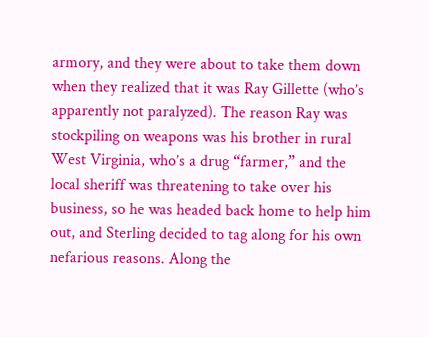armory, and they were about to take them down when they realized that it was Ray Gillette (who’s apparently not paralyzed). The reason Ray was stockpiling on weapons was his brother in rural West Virginia, who’s a drug “farmer,” and the local sheriff was threatening to take over his business, so he was headed back home to help him out, and Sterling decided to tag along for his own nefarious reasons. Along the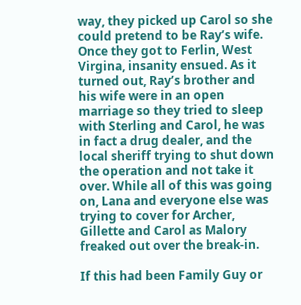way, they picked up Carol so she could pretend to be Ray’s wife. Once they got to Ferlin, West Virgina, insanity ensued. As it turned out, Ray’s brother and his wife were in an open marriage so they tried to sleep with Sterling and Carol, he was in fact a drug dealer, and the local sheriff trying to shut down the operation and not take it over. While all of this was going on, Lana and everyone else was trying to cover for Archer, Gillette and Carol as Malory freaked out over the break-in.

If this had been Family Guy or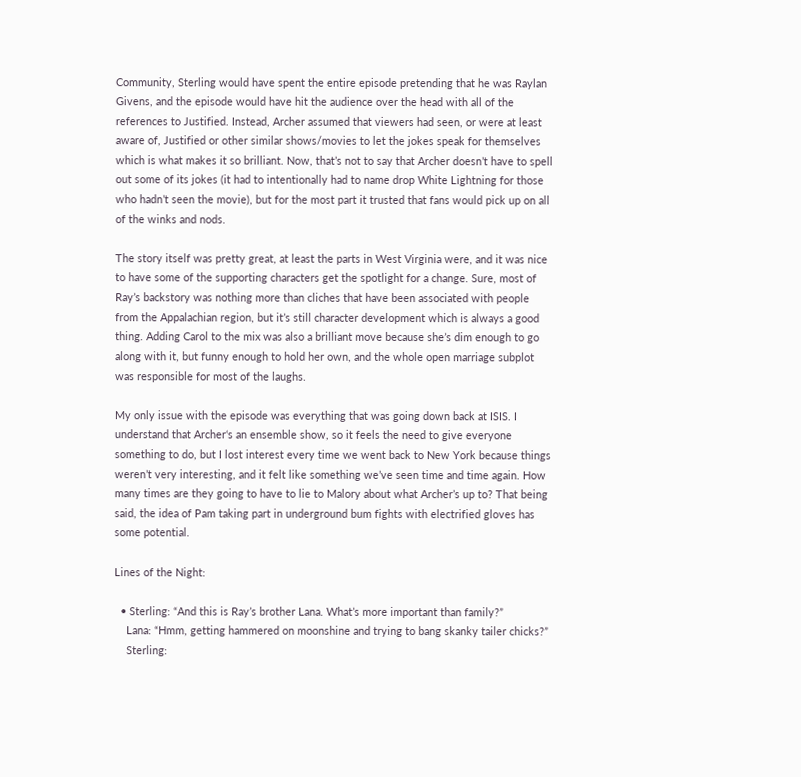Community, Sterling would have spent the entire episode pretending that he was Raylan Givens, and the episode would have hit the audience over the head with all of the references to Justified. Instead, Archer assumed that viewers had seen, or were at least aware of, Justified or other similar shows/movies to let the jokes speak for themselves which is what makes it so brilliant. Now, that’s not to say that Archer doesn’t have to spell out some of its jokes (it had to intentionally had to name drop White Lightning for those who hadn’t seen the movie), but for the most part it trusted that fans would pick up on all of the winks and nods.

The story itself was pretty great, at least the parts in West Virginia were, and it was nice to have some of the supporting characters get the spotlight for a change. Sure, most of Ray’s backstory was nothing more than cliches that have been associated with people from the Appalachian region, but it’s still character development which is always a good thing. Adding Carol to the mix was also a brilliant move because she’s dim enough to go along with it, but funny enough to hold her own, and the whole open marriage subplot was responsible for most of the laughs.

My only issue with the episode was everything that was going down back at ISIS. I understand that Archer‘s an ensemble show, so it feels the need to give everyone something to do, but I lost interest every time we went back to New York because things weren’t very interesting, and it felt like something we’ve seen time and time again. How many times are they going to have to lie to Malory about what Archer’s up to? That being said, the idea of Pam taking part in underground bum fights with electrified gloves has some potential.

Lines of the Night:

  • Sterling: “And this is Ray’s brother Lana. What’s more important than family?”
    Lana: “Hmm, getting hammered on moonshine and trying to bang skanky tailer chicks?”
    Sterling: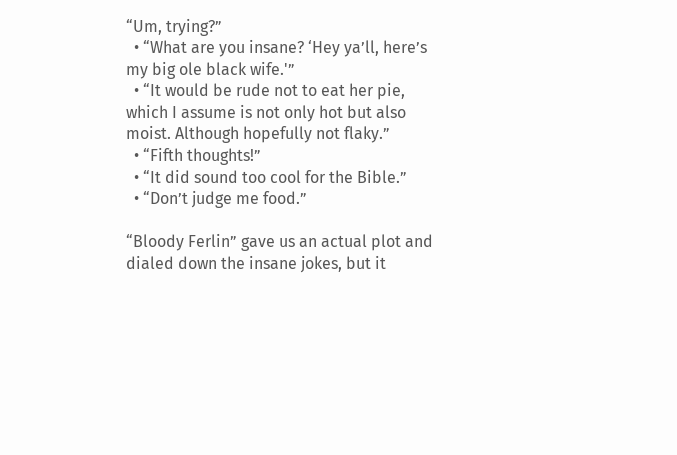“Um, trying?”
  • “What are you insane? ‘Hey ya’ll, here’s my big ole black wife.'”
  • “It would be rude not to eat her pie, which I assume is not only hot but also moist. Although hopefully not flaky.”
  • “Fifth thoughts!”
  • “It did sound too cool for the Bible.”
  • “Don’t judge me food.”

“Bloody Ferlin” gave us an actual plot and dialed down the insane jokes, but it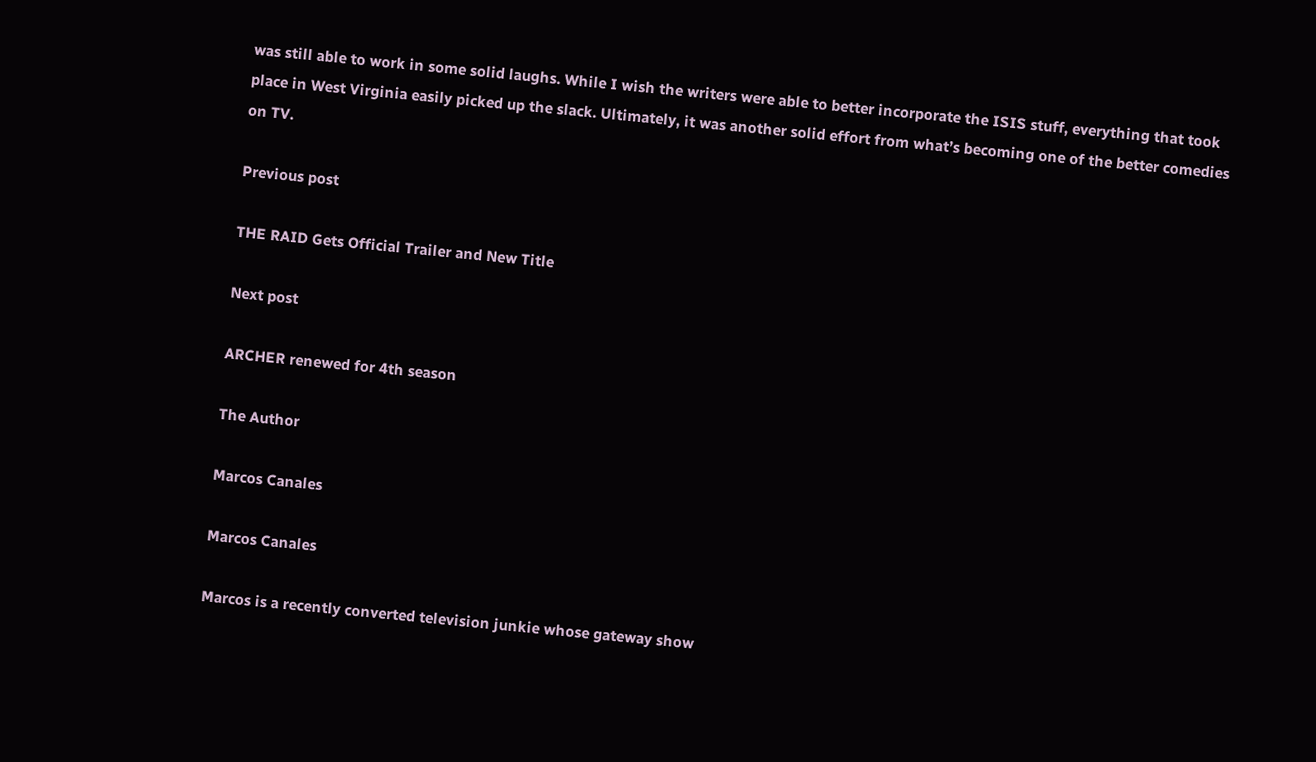was still able to work in some solid laughs. While I wish the writers were able to better incorporate the ISIS stuff, everything that took place in West Virginia easily picked up the slack. Ultimately, it was another solid effort from what’s becoming one of the better comedies on TV.

Previous post

THE RAID Gets Official Trailer and New Title

Next post

ARCHER renewed for 4th season

The Author

Marcos Canales

Marcos Canales

Marcos is a recently converted television junkie whose gateway show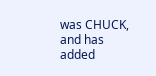was CHUCK, and has added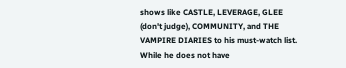shows like CASTLE, LEVERAGE, GLEE (don't judge), COMMUNITY, and THE VAMPIRE DIARIES to his must-watch list. While he does not have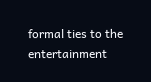formal ties to the entertainment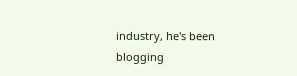industry, he's been blogging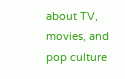about TV, movies, and pop culture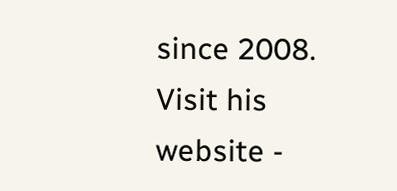since 2008. Visit his website -